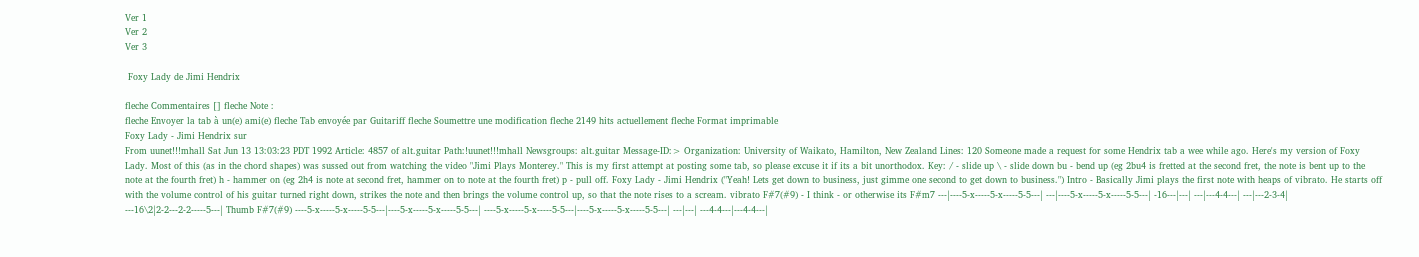Ver 1
Ver 2
Ver 3

 Foxy Lady de Jimi Hendrix

fleche Commentaires [] fleche Note :
fleche Envoyer la tab à un(e) ami(e) fleche Tab envoyée par Guitariff fleche Soumettre une modification fleche 2149 hits actuellement fleche Format imprimable
Foxy Lady - Jimi Hendrix sur
From uunet!!!mhall Sat Jun 13 13:03:23 PDT 1992 Article: 4857 of alt.guitar Path:!uunet!!!mhall Newsgroups: alt.guitar Message-ID:> Organization: University of Waikato, Hamilton, New Zealand Lines: 120 Someone made a request for some Hendrix tab a wee while ago. Here's my version of Foxy Lady. Most of this (as in the chord shapes) was sussed out from watching the video "Jimi Plays Monterey." This is my first attempt at posting some tab, so please excuse it if its a bit unorthodox. Key: / - slide up \ - slide down bu - bend up (eg 2bu4 is fretted at the second fret, the note is bent up to the note at the fourth fret) h - hammer on (eg 2h4 is note at second fret, hammer on to note at the fourth fret) p - pull off. Foxy Lady - Jimi Hendrix ("Yeah! Lets get down to business, just gimme one second to get down to business.") Intro - Basically Jimi plays the first note with heaps of vibrato. He starts off with the volume control of his guitar turned right down, strikes the note and then brings the volume control up, so that the note rises to a scream. vibrato F#7(#9) - I think - or otherwise its F#m7 ---|----5-x-----5-x-----5-5---| ---|----5-x-----5-x-----5-5---| -16---|---| ---|---4-4---| ---|---2-3-4| ---16\2|2-2---2-2-----5---| Thumb F#7(#9) ----5-x-----5-x-----5-5---|----5-x-----5-x-----5-5---| ----5-x-----5-x-----5-5---|----5-x-----5-x-----5-5---| ---|---| ---4-4---|---4-4---|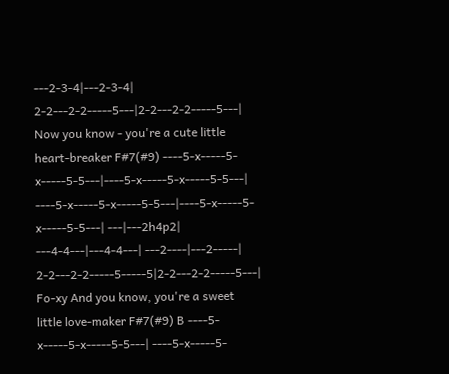---2-3-4|---2-3-4| 2-2---2-2-----5---|2-2---2-2-----5---| Now you know - you're a cute little heart-breaker F#7(#9) ----5-x-----5-x-----5-5---|----5-x-----5-x-----5-5---| ----5-x-----5-x-----5-5---|----5-x-----5-x-----5-5---| ---|---2h4p2| ---4-4---|---4-4---| ---2----|---2-----| 2-2---2-2-----5-----5|2-2---2-2-----5---| Fo-xy And you know, you're a sweet little love-maker F#7(#9) B ----5-x-----5-x-----5-5---| ----5-x-----5-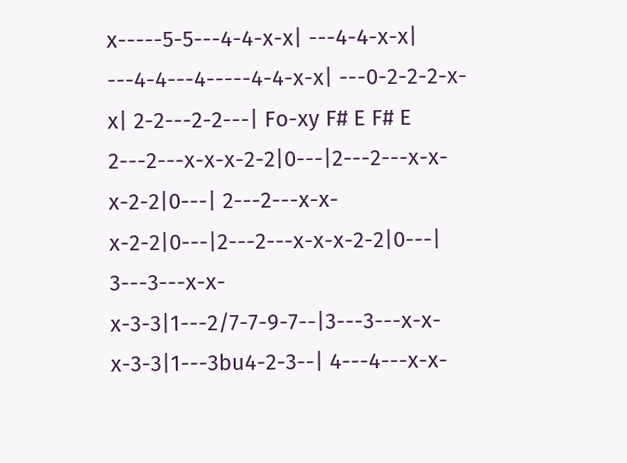x-----5-5---4-4-x-x| ---4-4-x-x| ---4-4---4-----4-4-x-x| ---0-2-2-2-x-x| 2-2---2-2---| Fo-xy F# E F# E 2---2---x-x-x-2-2|0---|2---2---x-x-x-2-2|0---| 2---2---x-x-x-2-2|0---|2---2---x-x-x-2-2|0---| 3---3---x-x-x-3-3|1---2/7-7-9-7--|3---3---x-x-x-3-3|1---3bu4-2-3--| 4---4---x-x-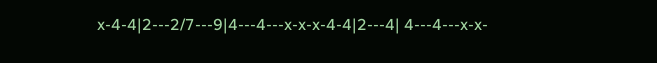x-4-4|2---2/7---9|4---4---x-x-x-4-4|2---4| 4---4---x-x-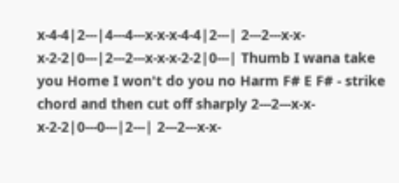x-4-4|2---|4---4---x-x-x-4-4|2---| 2---2---x-x-x-2-2|0---|2---2---x-x-x-2-2|0---| Thumb I wana take you Home I won't do you no Harm F# E F# - strike chord and then cut off sharply 2---2---x-x-x-2-2|0---0---|2---| 2---2---x-x-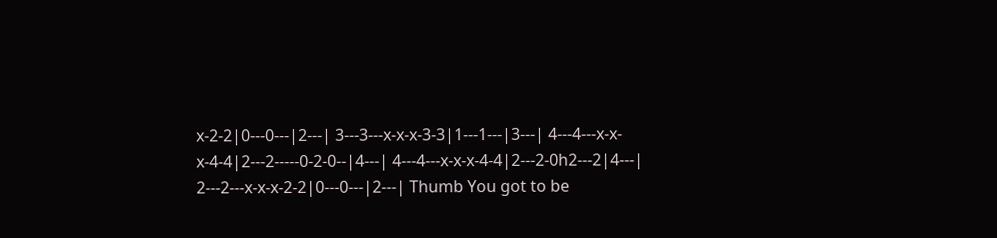x-2-2|0---0---|2---| 3---3---x-x-x-3-3|1---1---|3---| 4---4---x-x-x-4-4|2---2-----0-2-0--|4---| 4---4---x-x-x-4-4|2---2-0h2---2|4---| 2---2---x-x-x-2-2|0---0---|2---| Thumb You got to be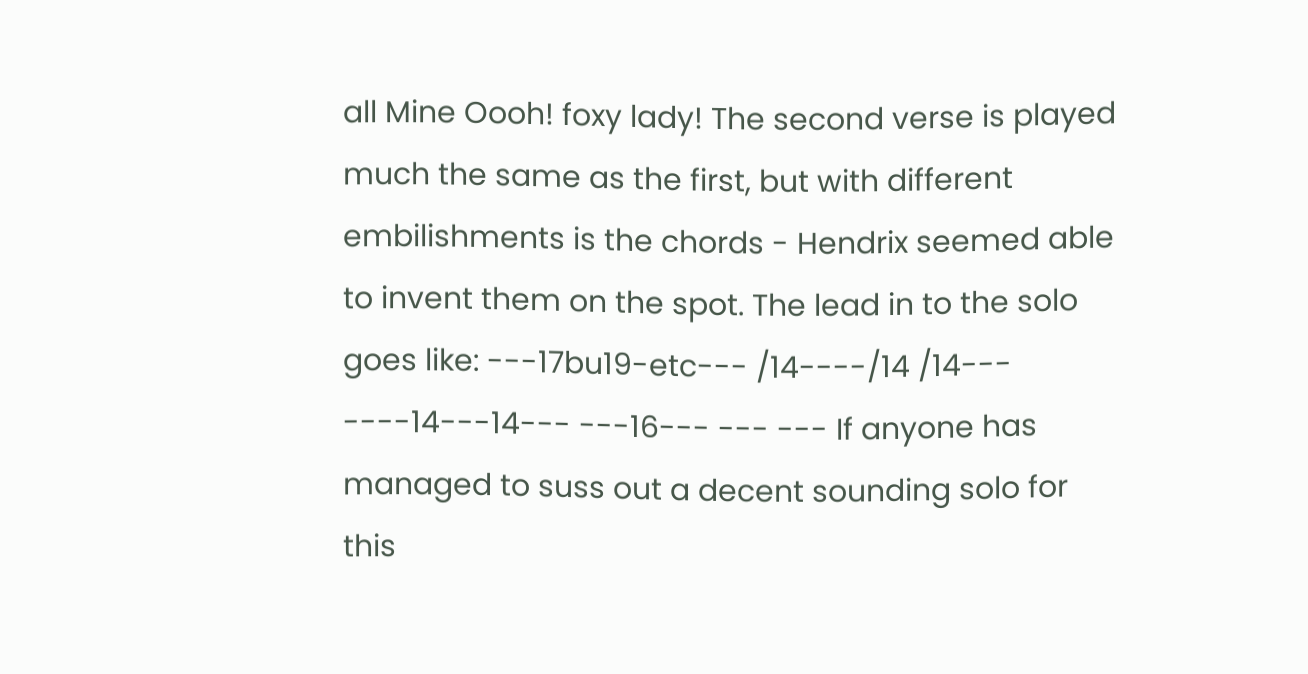all Mine Oooh! foxy lady! The second verse is played much the same as the first, but with different embilishments is the chords - Hendrix seemed able to invent them on the spot. The lead in to the solo goes like: ---17bu19-etc--- /14----/14 /14--- ----14---14--- ---16--- --- --- If anyone has managed to suss out a decent sounding solo for this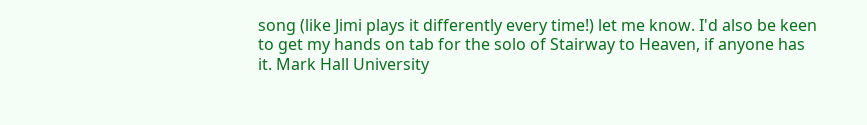song (like Jimi plays it differently every time!) let me know. I'd also be keen to get my hands on tab for the solo of Stairway to Heaven, if anyone has it. Mark Hall University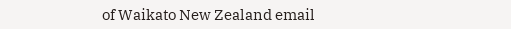of Waikato New Zealand email